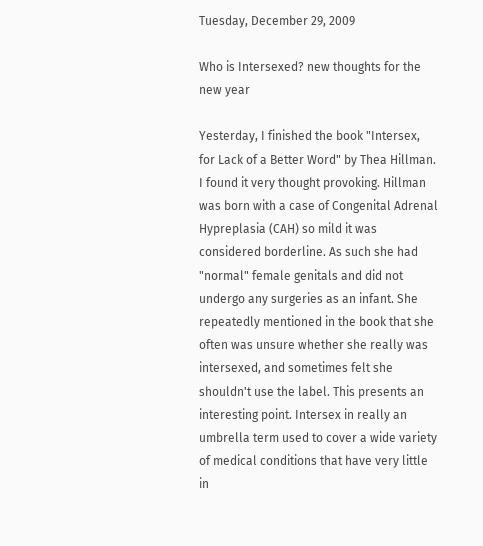Tuesday, December 29, 2009

Who is Intersexed? new thoughts for the new year

Yesterday, I finished the book "Intersex, for Lack of a Better Word" by Thea Hillman. I found it very thought provoking. Hillman was born with a case of Congenital Adrenal Hypreplasia (CAH) so mild it was considered borderline. As such she had "normal" female genitals and did not undergo any surgeries as an infant. She repeatedly mentioned in the book that she often was unsure whether she really was intersexed, and sometimes felt she shouldn't use the label. This presents an interesting point. Intersex in really an umbrella term used to cover a wide variety of medical conditions that have very little in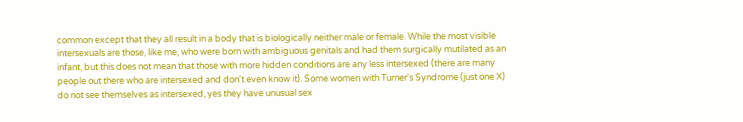common except that they all result in a body that is biologically neither male or female. While the most visible intersexuals are those, like me, who were born with ambiguous genitals and had them surgically mutilated as an infant, but this does not mean that those with more hidden conditions are any less intersexed (there are many people out there who are intersexed and don't even know it). Some women with Turner's Syndrome (just one X) do not see themselves as intersexed, yes they have unusual sex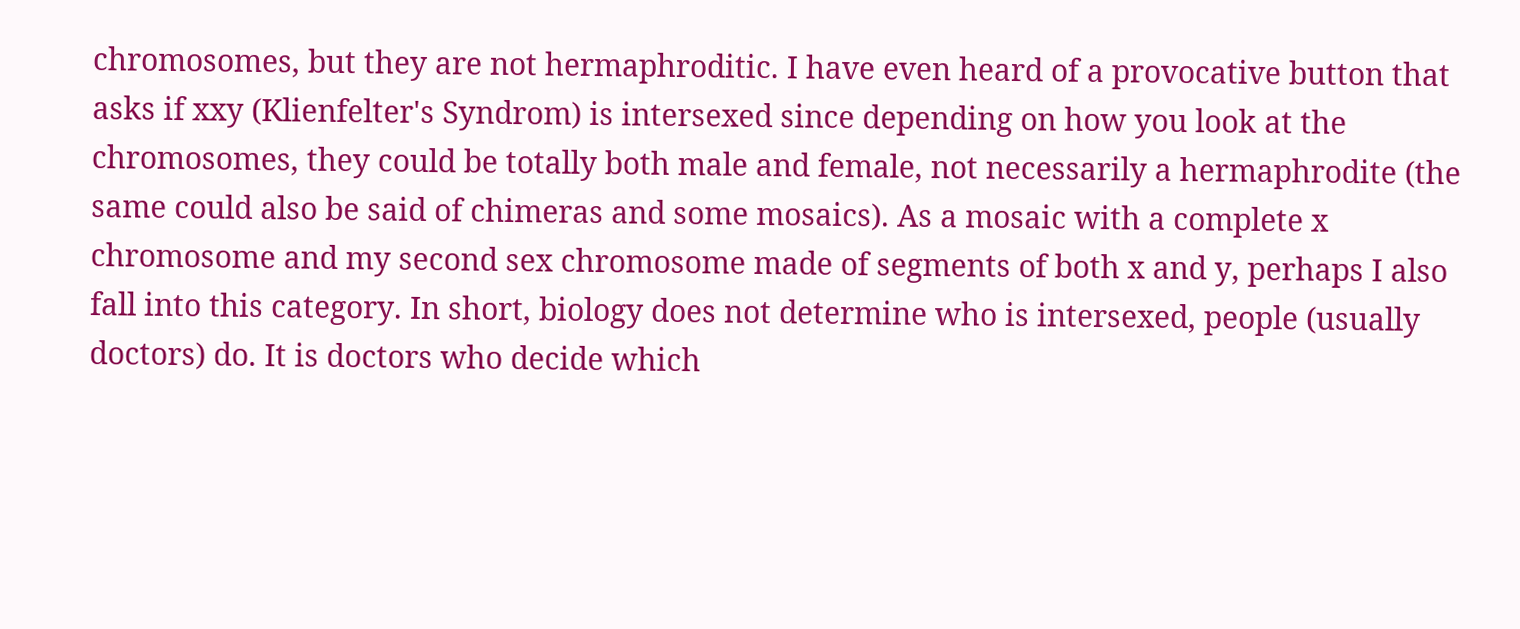chromosomes, but they are not hermaphroditic. I have even heard of a provocative button that asks if xxy (Klienfelter's Syndrom) is intersexed since depending on how you look at the chromosomes, they could be totally both male and female, not necessarily a hermaphrodite (the same could also be said of chimeras and some mosaics). As a mosaic with a complete x chromosome and my second sex chromosome made of segments of both x and y, perhaps I also fall into this category. In short, biology does not determine who is intersexed, people (usually doctors) do. It is doctors who decide which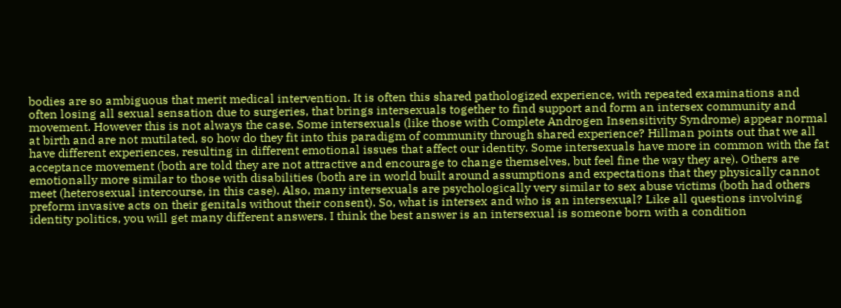bodies are so ambiguous that merit medical intervention. It is often this shared pathologized experience, with repeated examinations and often losing all sexual sensation due to surgeries, that brings intersexuals together to find support and form an intersex community and movement. However this is not always the case. Some intersexuals (like those with Complete Androgen Insensitivity Syndrome) appear normal at birth and are not mutilated, so how do they fit into this paradigm of community through shared experience? Hillman points out that we all have different experiences, resulting in different emotional issues that affect our identity. Some intersexuals have more in common with the fat acceptance movement (both are told they are not attractive and encourage to change themselves, but feel fine the way they are). Others are emotionally more similar to those with disabilities (both are in world built around assumptions and expectations that they physically cannot meet (heterosexual intercourse, in this case). Also, many intersexuals are psychologically very similar to sex abuse victims (both had others preform invasive acts on their genitals without their consent). So, what is intersex and who is an intersexual? Like all questions involving identity politics, you will get many different answers. I think the best answer is an intersexual is someone born with a condition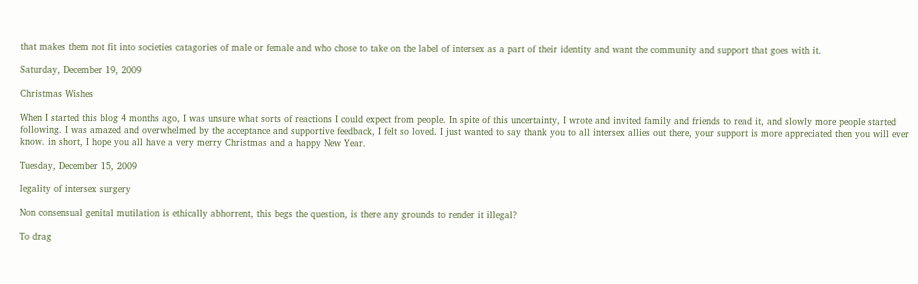that makes them not fit into societies catagories of male or female and who chose to take on the label of intersex as a part of their identity and want the community and support that goes with it.

Saturday, December 19, 2009

Christmas Wishes

When I started this blog 4 months ago, I was unsure what sorts of reactions I could expect from people. In spite of this uncertainty, I wrote and invited family and friends to read it, and slowly more people started following. I was amazed and overwhelmed by the acceptance and supportive feedback, I felt so loved. I just wanted to say thank you to all intersex allies out there, your support is more appreciated then you will ever know. in short, I hope you all have a very merry Christmas and a happy New Year.

Tuesday, December 15, 2009

legality of intersex surgery

Non consensual genital mutilation is ethically abhorrent, this begs the question, is there any grounds to render it illegal?

To drag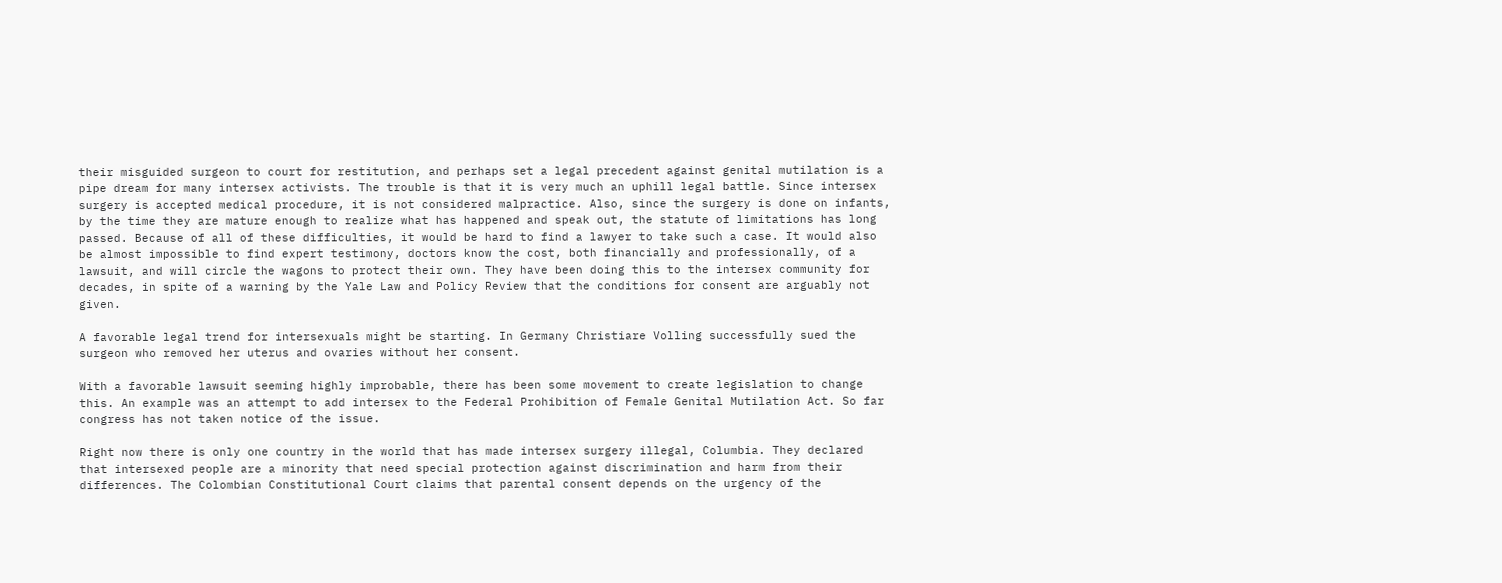their misguided surgeon to court for restitution, and perhaps set a legal precedent against genital mutilation is a pipe dream for many intersex activists. The trouble is that it is very much an uphill legal battle. Since intersex surgery is accepted medical procedure, it is not considered malpractice. Also, since the surgery is done on infants, by the time they are mature enough to realize what has happened and speak out, the statute of limitations has long passed. Because of all of these difficulties, it would be hard to find a lawyer to take such a case. It would also be almost impossible to find expert testimony, doctors know the cost, both financially and professionally, of a lawsuit, and will circle the wagons to protect their own. They have been doing this to the intersex community for decades, in spite of a warning by the Yale Law and Policy Review that the conditions for consent are arguably not given.

A favorable legal trend for intersexuals might be starting. In Germany Christiare Volling successfully sued the surgeon who removed her uterus and ovaries without her consent.

With a favorable lawsuit seeming highly improbable, there has been some movement to create legislation to change this. An example was an attempt to add intersex to the Federal Prohibition of Female Genital Mutilation Act. So far congress has not taken notice of the issue.

Right now there is only one country in the world that has made intersex surgery illegal, Columbia. They declared that intersexed people are a minority that need special protection against discrimination and harm from their differences. The Colombian Constitutional Court claims that parental consent depends on the urgency of the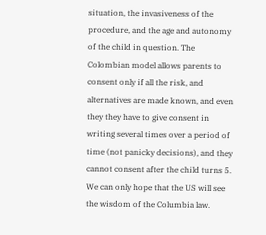situation, the invasiveness of the procedure, and the age and autonomy of the child in question. The Colombian model allows parents to consent only if all the risk, and alternatives are made known, and even they they have to give consent in writing several times over a period of time (not panicky decisions), and they cannot consent after the child turns 5. We can only hope that the US will see the wisdom of the Columbia law.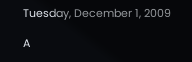Tuesday, December 1, 2009

A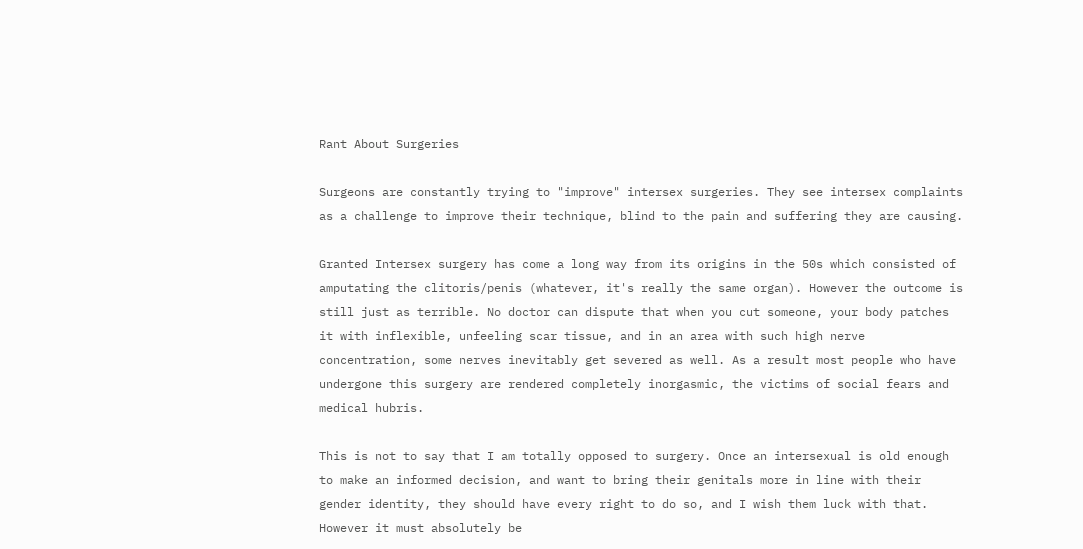Rant About Surgeries

Surgeons are constantly trying to "improve" intersex surgeries. They see intersex complaints as a challenge to improve their technique, blind to the pain and suffering they are causing.

Granted Intersex surgery has come a long way from its origins in the 50s which consisted of amputating the clitoris/penis (whatever, it's really the same organ). However the outcome is still just as terrible. No doctor can dispute that when you cut someone, your body patches it with inflexible, unfeeling scar tissue, and in an area with such high nerve concentration, some nerves inevitably get severed as well. As a result most people who have undergone this surgery are rendered completely inorgasmic, the victims of social fears and medical hubris.

This is not to say that I am totally opposed to surgery. Once an intersexual is old enough to make an informed decision, and want to bring their genitals more in line with their gender identity, they should have every right to do so, and I wish them luck with that. However it must absolutely be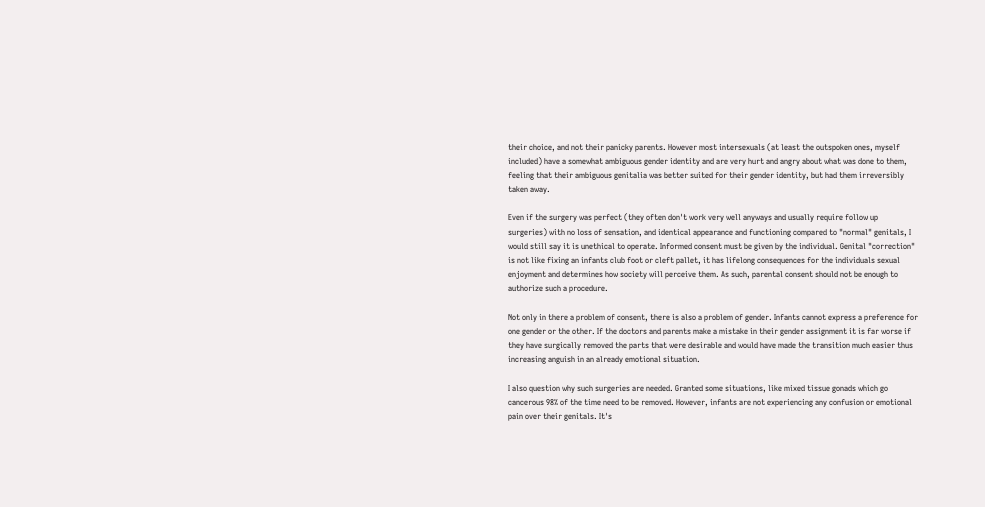their choice, and not their panicky parents. However most intersexuals (at least the outspoken ones, myself included) have a somewhat ambiguous gender identity and are very hurt and angry about what was done to them, feeling that their ambiguous genitalia was better suited for their gender identity, but had them irreversibly taken away.

Even if the surgery was perfect (they often don't work very well anyways and usually require follow up surgeries) with no loss of sensation, and identical appearance and functioning compared to "normal" genitals, I would still say it is unethical to operate. Informed consent must be given by the individual. Genital "correction" is not like fixing an infants club foot or cleft pallet, it has lifelong consequences for the individuals sexual enjoyment and determines how society will perceive them. As such, parental consent should not be enough to authorize such a procedure.

Not only in there a problem of consent, there is also a problem of gender. Infants cannot express a preference for one gender or the other. If the doctors and parents make a mistake in their gender assignment it is far worse if they have surgically removed the parts that were desirable and would have made the transition much easier thus increasing anguish in an already emotional situation.

I also question why such surgeries are needed. Granted some situations, like mixed tissue gonads which go cancerous 98% of the time need to be removed. However, infants are not experiencing any confusion or emotional pain over their genitals. It's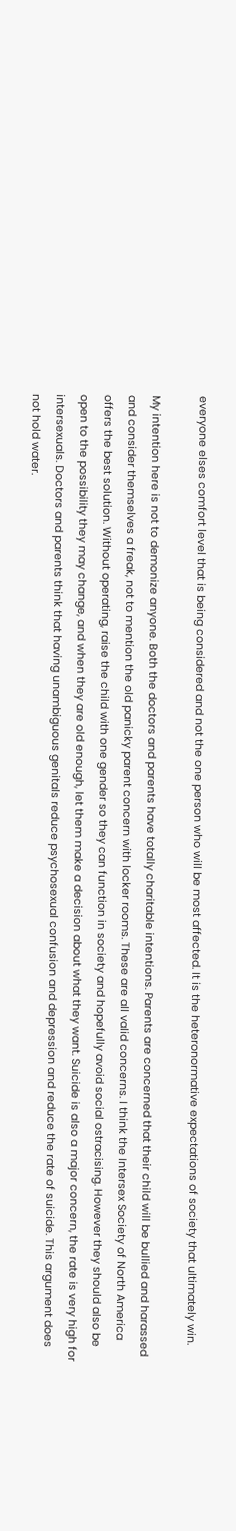everyone elses comfort level that is being considered and not the one person who will be most affected. It is the heteronormative expectations of society that ultimately win.

My intention here is not to demonize anyone. Both the doctors and parents have totally charitable intentions. Parents are concerned that their child will be bullied and harassed and consider themselves a freak, not to mention the old panicky parent concern with locker rooms. These are all valid concerns. I think the Intersex Society of North America offers the best solution. Without operating, raise the child with one gender so they can function in society and hopefully avoid social ostracising. However they should also be open to the possibility they may change, and when they are old enough, let them make a decision about what they want. Suicide is also a major concern, the rate is very high for intersexuals. Doctors and parents think that having unambiguous genitals reduce psychosexual confusion and depression and reduce the rate of suicide. This argument does not hold water.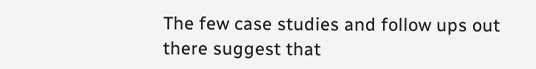The few case studies and follow ups out there suggest that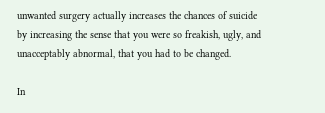unwanted surgery actually increases the chances of suicide by increasing the sense that you were so freakish, ugly, and unacceptably abnormal, that you had to be changed.

In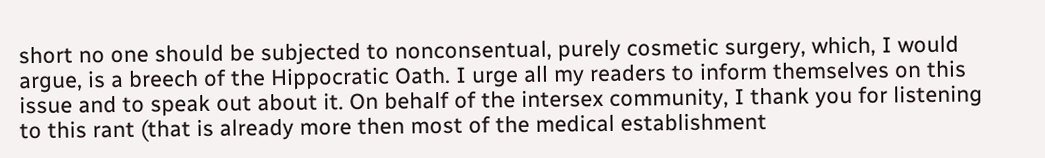short no one should be subjected to nonconsentual, purely cosmetic surgery, which, I would argue, is a breech of the Hippocratic Oath. I urge all my readers to inform themselves on this issue and to speak out about it. On behalf of the intersex community, I thank you for listening to this rant (that is already more then most of the medical establishment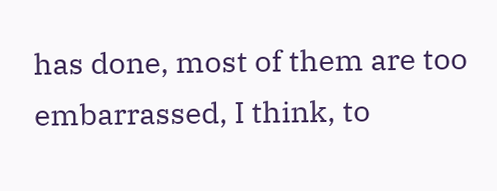has done, most of them are too embarrassed, I think, to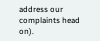address our complaints head on).